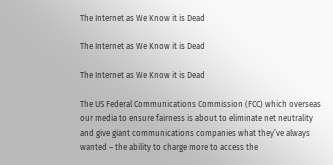The Internet as We Know it is Dead

The Internet as We Know it is Dead

The Internet as We Know it is Dead

The US Federal Communications Commission (FCC) which overseas our media to ensure fairness is about to eliminate net neutrality and give giant communications companies what they’ve always wanted – the ability to charge more to access the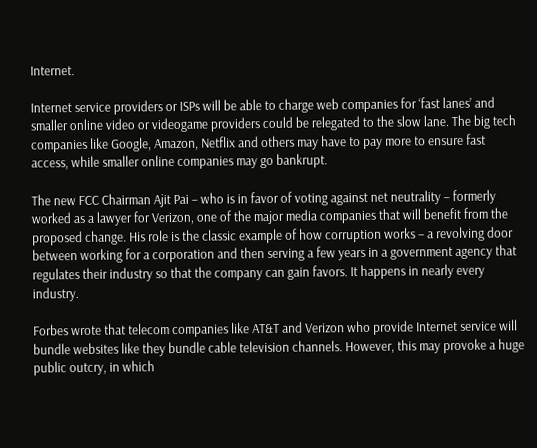Internet.

Internet service providers or ISPs will be able to charge web companies for ‘fast lanes’ and smaller online video or videogame providers could be relegated to the slow lane. The big tech companies like Google, Amazon, Netflix and others may have to pay more to ensure fast access, while smaller online companies may go bankrupt.

The new FCC Chairman Ajit Pai – who is in favor of voting against net neutrality – formerly worked as a lawyer for Verizon, one of the major media companies that will benefit from the proposed change. His role is the classic example of how corruption works – a revolving door between working for a corporation and then serving a few years in a government agency that regulates their industry so that the company can gain favors. It happens in nearly every industry.

Forbes wrote that telecom companies like AT&T and Verizon who provide Internet service will bundle websites like they bundle cable television channels. However, this may provoke a huge public outcry, in which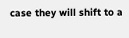case they will shift to a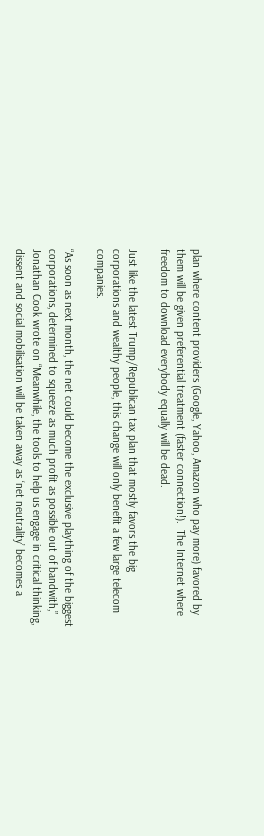plan where content providers (Google, Yahoo, Amazon who pay more) favored by them will be given preferential treatment (faster connection!).  The Internet where freedom to download everybody equally will be dead.

Just like the latest Trump/Republican tax plan that mostly favors the big corporations and wealthy people, this change will only benefit a few large telecom companies.

“As soon as next month, the net could become the exclusive plaything of the biggest corporations, determined to squeeze as much profit as possible out of bandwith,” Jonathan Cook wrote on “Meanwhile, the tools to help us engage in critical thinking, dissent and social mobilisation will be taken away as ‘net neutrality’ becomes a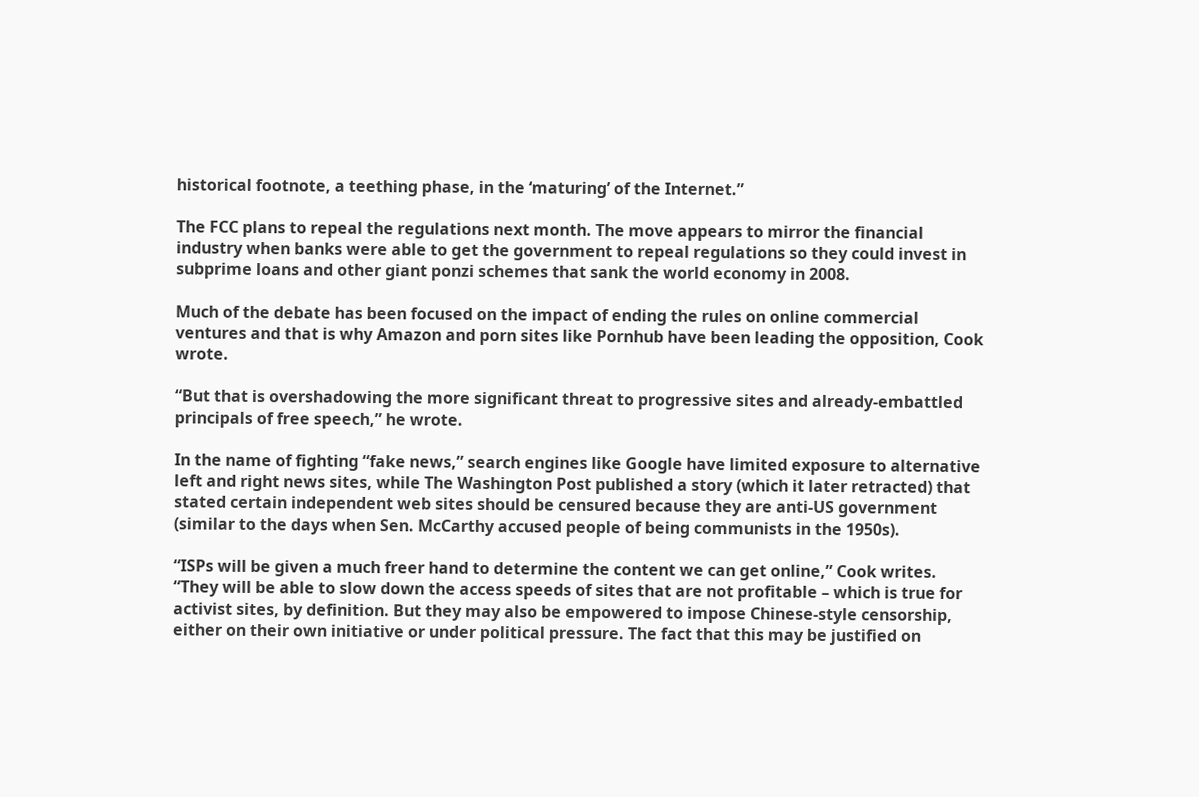historical footnote, a teething phase, in the ‘maturing’ of the Internet.”

The FCC plans to repeal the regulations next month. The move appears to mirror the financial industry when banks were able to get the government to repeal regulations so they could invest in subprime loans and other giant ponzi schemes that sank the world economy in 2008.

Much of the debate has been focused on the impact of ending the rules on online commercial ventures and that is why Amazon and porn sites like Pornhub have been leading the opposition, Cook wrote.

“But that is overshadowing the more significant threat to progressive sites and already-embattled principals of free speech,” he wrote.

In the name of fighting “fake news,” search engines like Google have limited exposure to alternative left and right news sites, while The Washington Post published a story (which it later retracted) that stated certain independent web sites should be censured because they are anti-US government (similar to the days when Sen. McCarthy accused people of being communists in the 1950s).

“ISPs will be given a much freer hand to determine the content we can get online,” Cook writes. “They will be able to slow down the access speeds of sites that are not profitable – which is true for activist sites, by definition. But they may also be empowered to impose Chinese-style censorship, either on their own initiative or under political pressure. The fact that this may be justified on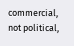commercial, not political,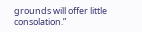grounds will offer little consolation.”